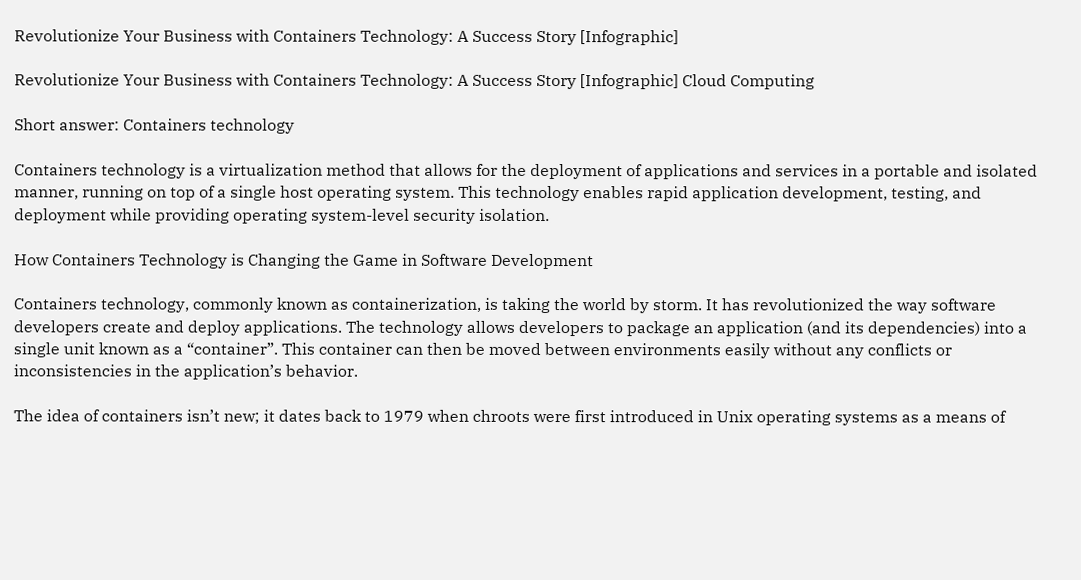Revolutionize Your Business with Containers Technology: A Success Story [Infographic]

Revolutionize Your Business with Containers Technology: A Success Story [Infographic] Cloud Computing

Short answer: Containers technology

Containers technology is a virtualization method that allows for the deployment of applications and services in a portable and isolated manner, running on top of a single host operating system. This technology enables rapid application development, testing, and deployment while providing operating system-level security isolation.

How Containers Technology is Changing the Game in Software Development

Containers technology, commonly known as containerization, is taking the world by storm. It has revolutionized the way software developers create and deploy applications. The technology allows developers to package an application (and its dependencies) into a single unit known as a “container”. This container can then be moved between environments easily without any conflicts or inconsistencies in the application’s behavior.

The idea of containers isn’t new; it dates back to 1979 when chroots were first introduced in Unix operating systems as a means of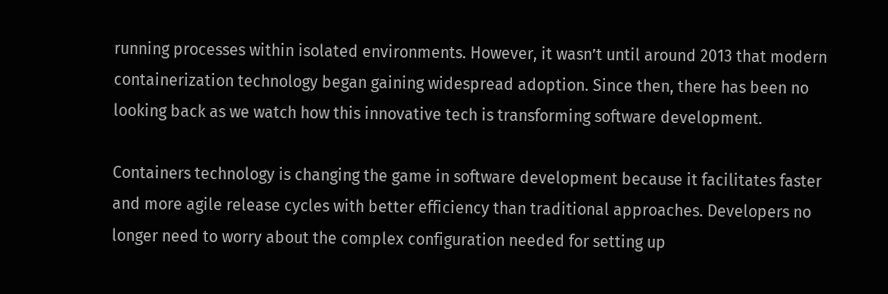running processes within isolated environments. However, it wasn’t until around 2013 that modern containerization technology began gaining widespread adoption. Since then, there has been no looking back as we watch how this innovative tech is transforming software development.

Containers technology is changing the game in software development because it facilitates faster and more agile release cycles with better efficiency than traditional approaches. Developers no longer need to worry about the complex configuration needed for setting up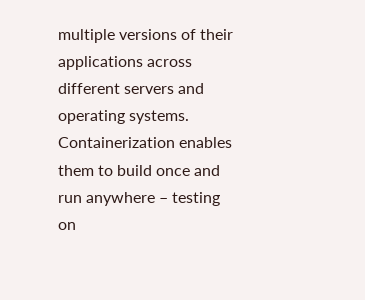multiple versions of their applications across different servers and operating systems. Containerization enables them to build once and run anywhere – testing on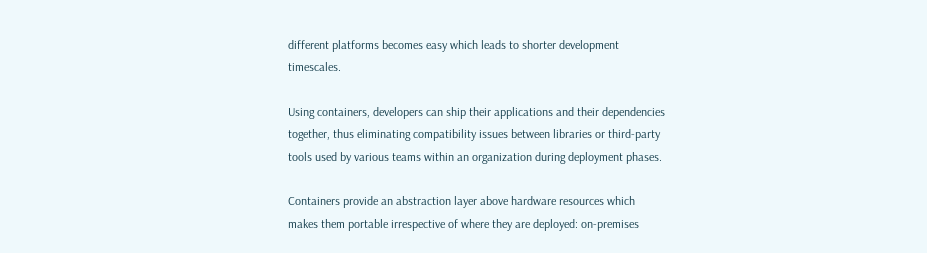different platforms becomes easy which leads to shorter development timescales.

Using containers, developers can ship their applications and their dependencies together, thus eliminating compatibility issues between libraries or third-party tools used by various teams within an organization during deployment phases.

Containers provide an abstraction layer above hardware resources which makes them portable irrespective of where they are deployed: on-premises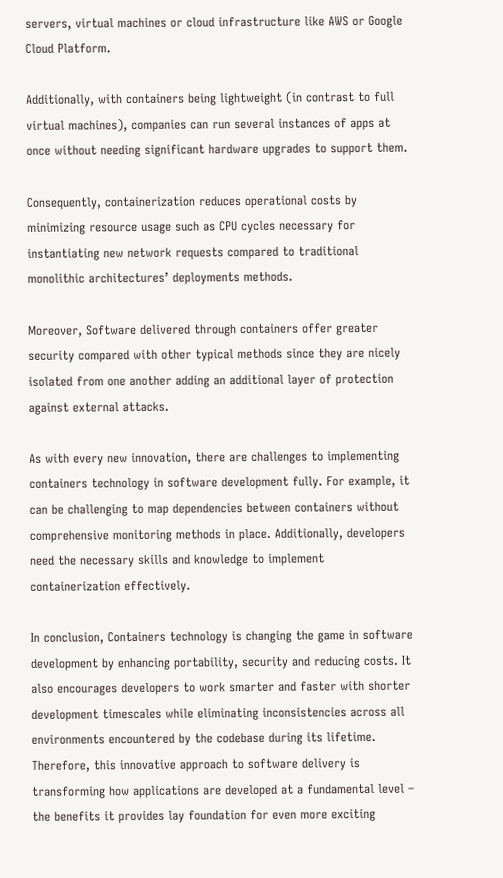servers, virtual machines or cloud infrastructure like AWS or Google Cloud Platform.

Additionally, with containers being lightweight (in contrast to full virtual machines), companies can run several instances of apps at once without needing significant hardware upgrades to support them.

Consequently, containerization reduces operational costs by minimizing resource usage such as CPU cycles necessary for instantiating new network requests compared to traditional monolithic architectures’ deployments methods.

Moreover, Software delivered through containers offer greater security compared with other typical methods since they are nicely isolated from one another adding an additional layer of protection against external attacks.

As with every new innovation, there are challenges to implementing containers technology in software development fully. For example, it can be challenging to map dependencies between containers without comprehensive monitoring methods in place. Additionally, developers need the necessary skills and knowledge to implement containerization effectively.

In conclusion, Containers technology is changing the game in software development by enhancing portability, security and reducing costs. It also encourages developers to work smarter and faster with shorter development timescales while eliminating inconsistencies across all environments encountered by the codebase during its lifetime.
Therefore, this innovative approach to software delivery is transforming how applications are developed at a fundamental level – the benefits it provides lay foundation for even more exciting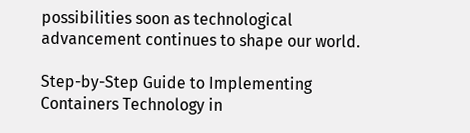possibilities soon as technological advancement continues to shape our world.

Step-by-Step Guide to Implementing Containers Technology in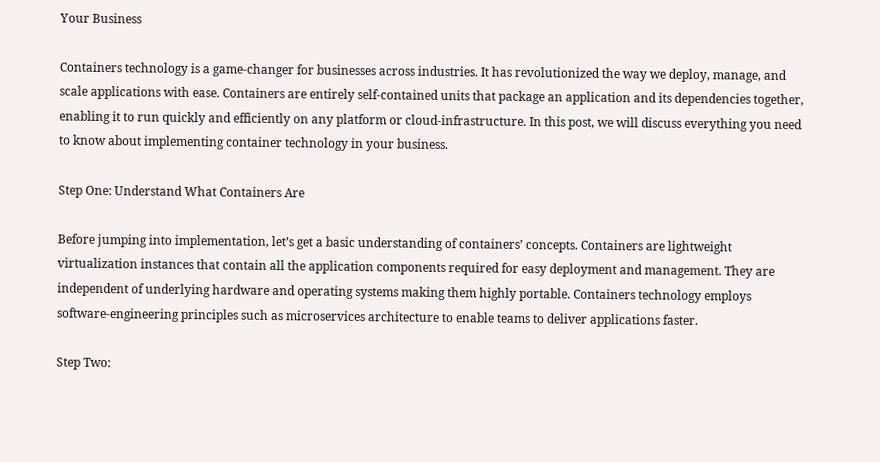Your Business

Containers technology is a game-changer for businesses across industries. It has revolutionized the way we deploy, manage, and scale applications with ease. Containers are entirely self-contained units that package an application and its dependencies together, enabling it to run quickly and efficiently on any platform or cloud-infrastructure. In this post, we will discuss everything you need to know about implementing container technology in your business.

Step One: Understand What Containers Are

Before jumping into implementation, let’s get a basic understanding of containers’ concepts. Containers are lightweight virtualization instances that contain all the application components required for easy deployment and management. They are independent of underlying hardware and operating systems making them highly portable. Containers technology employs software-engineering principles such as microservices architecture to enable teams to deliver applications faster.

Step Two: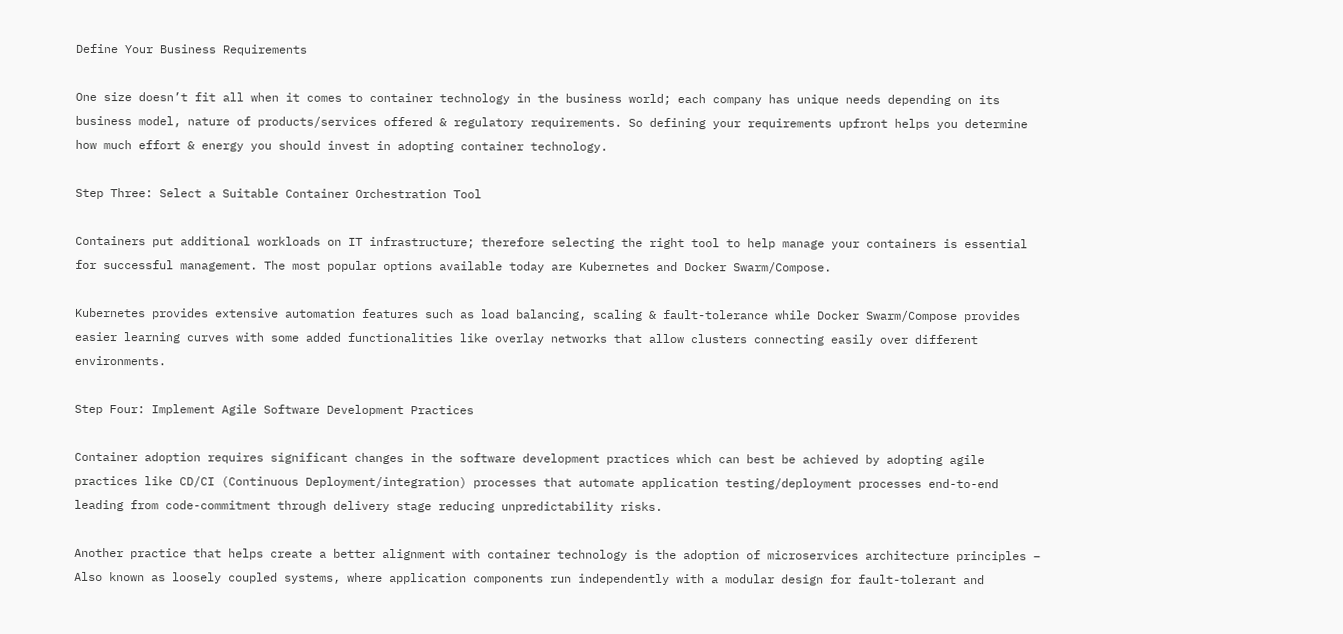Define Your Business Requirements

One size doesn’t fit all when it comes to container technology in the business world; each company has unique needs depending on its business model, nature of products/services offered & regulatory requirements. So defining your requirements upfront helps you determine how much effort & energy you should invest in adopting container technology.

Step Three: Select a Suitable Container Orchestration Tool

Containers put additional workloads on IT infrastructure; therefore selecting the right tool to help manage your containers is essential for successful management. The most popular options available today are Kubernetes and Docker Swarm/Compose.

Kubernetes provides extensive automation features such as load balancing, scaling & fault-tolerance while Docker Swarm/Compose provides easier learning curves with some added functionalities like overlay networks that allow clusters connecting easily over different environments.

Step Four: Implement Agile Software Development Practices

Container adoption requires significant changes in the software development practices which can best be achieved by adopting agile practices like CD/CI (Continuous Deployment/integration) processes that automate application testing/deployment processes end-to-end leading from code-commitment through delivery stage reducing unpredictability risks.

Another practice that helps create a better alignment with container technology is the adoption of microservices architecture principles – Also known as loosely coupled systems, where application components run independently with a modular design for fault-tolerant and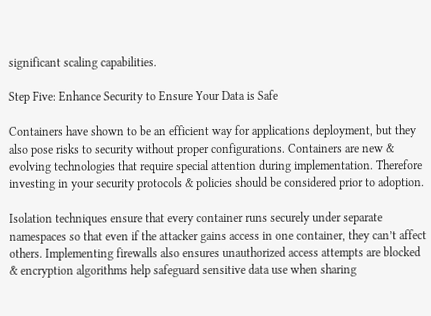significant scaling capabilities.

Step Five: Enhance Security to Ensure Your Data is Safe

Containers have shown to be an efficient way for applications deployment, but they also pose risks to security without proper configurations. Containers are new & evolving technologies that require special attention during implementation. Therefore investing in your security protocols & policies should be considered prior to adoption.

Isolation techniques ensure that every container runs securely under separate namespaces so that even if the attacker gains access in one container, they can’t affect others. Implementing firewalls also ensures unauthorized access attempts are blocked & encryption algorithms help safeguard sensitive data use when sharing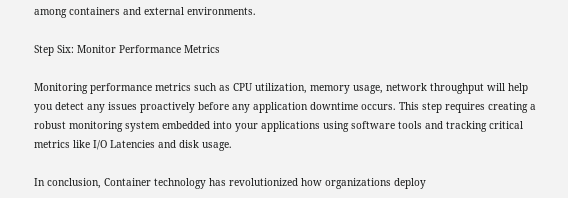among containers and external environments.

Step Six: Monitor Performance Metrics

Monitoring performance metrics such as CPU utilization, memory usage, network throughput will help you detect any issues proactively before any application downtime occurs. This step requires creating a robust monitoring system embedded into your applications using software tools and tracking critical metrics like I/O Latencies and disk usage.

In conclusion, Container technology has revolutionized how organizations deploy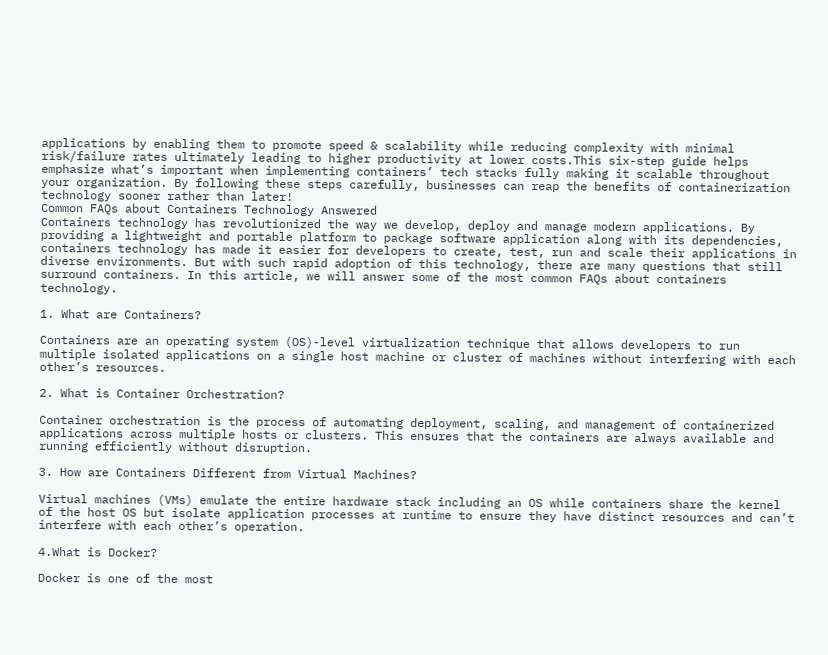applications by enabling them to promote speed & scalability while reducing complexity with minimal risk/failure rates ultimately leading to higher productivity at lower costs.This six-step guide helps emphasize what’s important when implementing containers’ tech stacks fully making it scalable throughout your organization. By following these steps carefully, businesses can reap the benefits of containerization technology sooner rather than later!
Common FAQs about Containers Technology Answered
Containers technology has revolutionized the way we develop, deploy and manage modern applications. By providing a lightweight and portable platform to package software application along with its dependencies, containers technology has made it easier for developers to create, test, run and scale their applications in diverse environments. But with such rapid adoption of this technology, there are many questions that still surround containers. In this article, we will answer some of the most common FAQs about containers technology.

1. What are Containers?

Containers are an operating system (OS)-level virtualization technique that allows developers to run multiple isolated applications on a single host machine or cluster of machines without interfering with each other’s resources.

2. What is Container Orchestration?

Container orchestration is the process of automating deployment, scaling, and management of containerized applications across multiple hosts or clusters. This ensures that the containers are always available and running efficiently without disruption.

3. How are Containers Different from Virtual Machines?

Virtual machines (VMs) emulate the entire hardware stack including an OS while containers share the kernel of the host OS but isolate application processes at runtime to ensure they have distinct resources and can’t interfere with each other’s operation.

4.What is Docker?

Docker is one of the most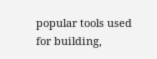popular tools used for building,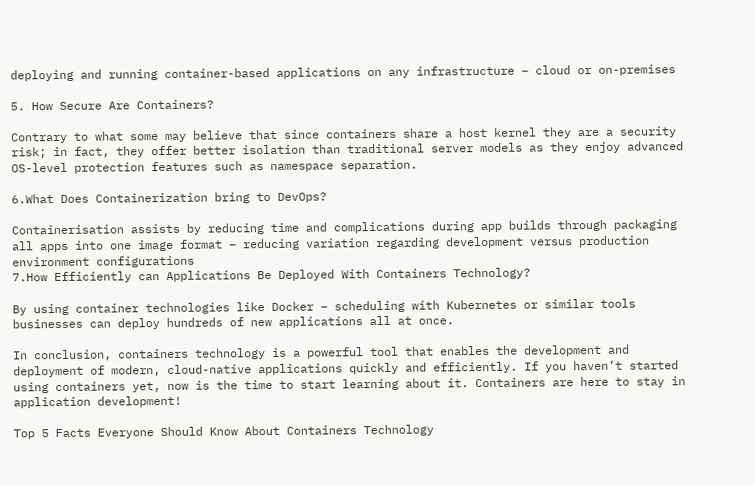deploying and running container-based applications on any infrastructure – cloud or on-premises

5. How Secure Are Containers?

Contrary to what some may believe that since containers share a host kernel they are a security risk; in fact, they offer better isolation than traditional server models as they enjoy advanced OS-level protection features such as namespace separation.

6.What Does Containerization bring to DevOps?

Containerisation assists by reducing time and complications during app builds through packaging all apps into one image format – reducing variation regarding development versus production environment configurations
7.How Efficiently can Applications Be Deployed With Containers Technology?

By using container technologies like Docker – scheduling with Kubernetes or similar tools businesses can deploy hundreds of new applications all at once.

In conclusion, containers technology is a powerful tool that enables the development and deployment of modern, cloud-native applications quickly and efficiently. If you haven’t started using containers yet, now is the time to start learning about it. Containers are here to stay in application development!

Top 5 Facts Everyone Should Know About Containers Technology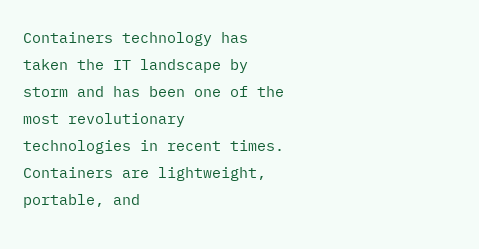Containers technology has taken the IT landscape by storm and has been one of the most revolutionary technologies in recent times. Containers are lightweight, portable, and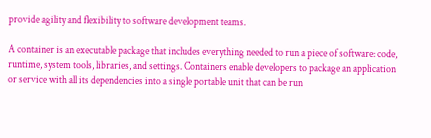provide agility and flexibility to software development teams.

A container is an executable package that includes everything needed to run a piece of software: code, runtime, system tools, libraries, and settings. Containers enable developers to package an application or service with all its dependencies into a single portable unit that can be run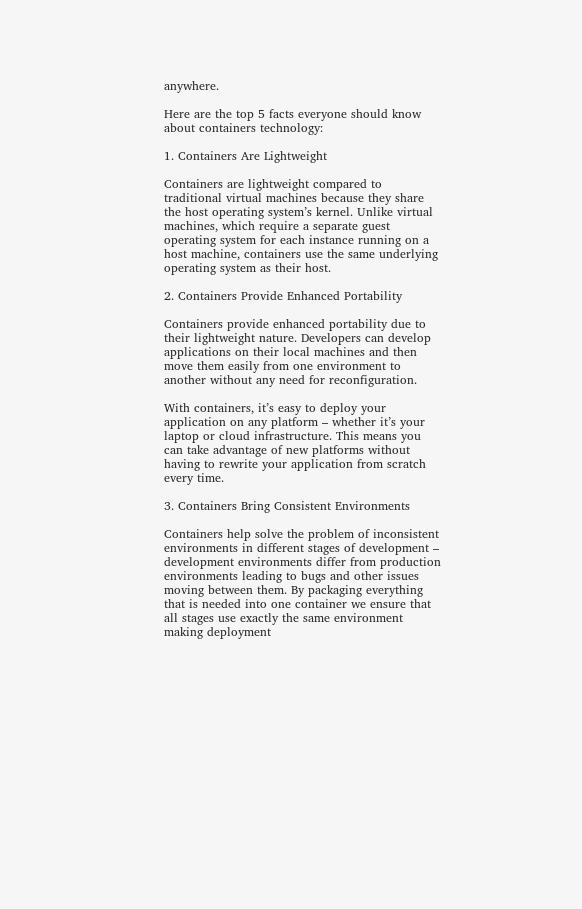anywhere.

Here are the top 5 facts everyone should know about containers technology:

1. Containers Are Lightweight

Containers are lightweight compared to traditional virtual machines because they share the host operating system’s kernel. Unlike virtual machines, which require a separate guest operating system for each instance running on a host machine, containers use the same underlying operating system as their host.

2. Containers Provide Enhanced Portability

Containers provide enhanced portability due to their lightweight nature. Developers can develop applications on their local machines and then move them easily from one environment to another without any need for reconfiguration.

With containers, it’s easy to deploy your application on any platform – whether it’s your laptop or cloud infrastructure. This means you can take advantage of new platforms without having to rewrite your application from scratch every time.

3. Containers Bring Consistent Environments

Containers help solve the problem of inconsistent environments in different stages of development – development environments differ from production environments leading to bugs and other issues moving between them. By packaging everything that is needed into one container we ensure that all stages use exactly the same environment making deployment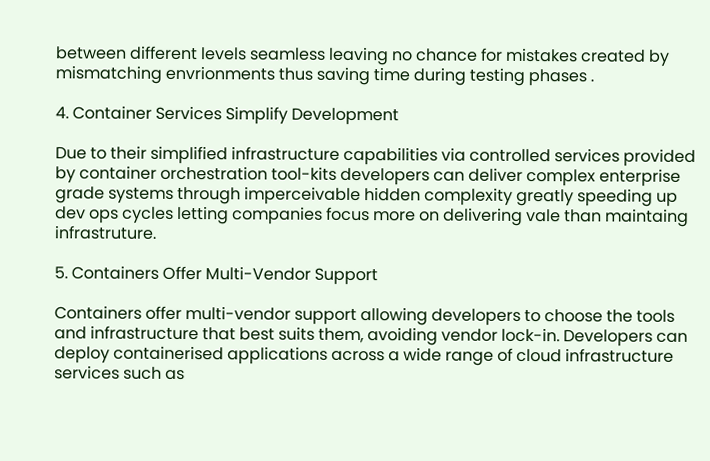between different levels seamless leaving no chance for mistakes created by mismatching envrionments thus saving time during testing phases .

4. Container Services Simplify Development

Due to their simplified infrastructure capabilities via controlled services provided by container orchestration tool-kits developers can deliver complex enterprise grade systems through imperceivable hidden complexity greatly speeding up dev ops cycles letting companies focus more on delivering vale than maintaing infrastruture.

5. Containers Offer Multi-Vendor Support

Containers offer multi-vendor support allowing developers to choose the tools and infrastructure that best suits them, avoiding vendor lock-in. Developers can deploy containerised applications across a wide range of cloud infrastructure services such as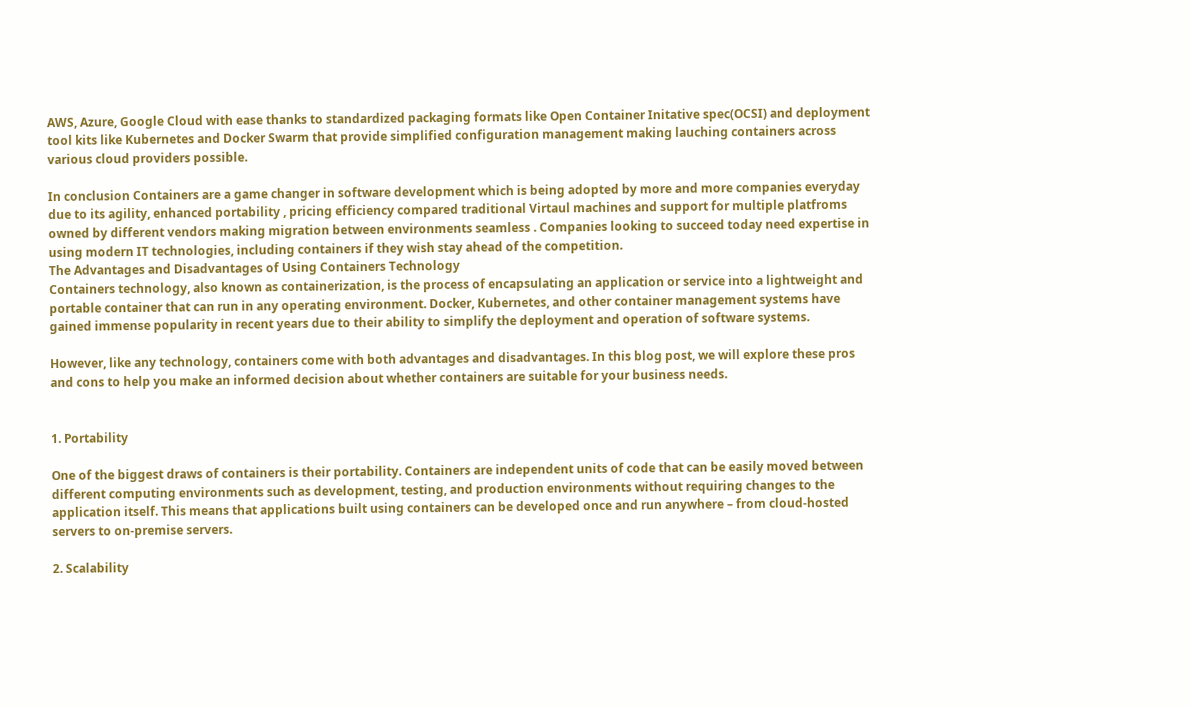AWS, Azure, Google Cloud with ease thanks to standardized packaging formats like Open Container Initative spec(OCSI) and deployment tool kits like Kubernetes and Docker Swarm that provide simplified configuration management making lauching containers across various cloud providers possible.

In conclusion Containers are a game changer in software development which is being adopted by more and more companies everyday due to its agility, enhanced portability , pricing efficiency compared traditional Virtaul machines and support for multiple platfroms owned by different vendors making migration between environments seamless . Companies looking to succeed today need expertise in using modern IT technologies, including containers if they wish stay ahead of the competition.
The Advantages and Disadvantages of Using Containers Technology
Containers technology, also known as containerization, is the process of encapsulating an application or service into a lightweight and portable container that can run in any operating environment. Docker, Kubernetes, and other container management systems have gained immense popularity in recent years due to their ability to simplify the deployment and operation of software systems.

However, like any technology, containers come with both advantages and disadvantages. In this blog post, we will explore these pros and cons to help you make an informed decision about whether containers are suitable for your business needs.


1. Portability

One of the biggest draws of containers is their portability. Containers are independent units of code that can be easily moved between different computing environments such as development, testing, and production environments without requiring changes to the application itself. This means that applications built using containers can be developed once and run anywhere – from cloud-hosted servers to on-premise servers.

2. Scalability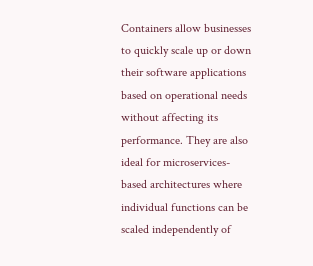Containers allow businesses to quickly scale up or down their software applications based on operational needs without affecting its performance. They are also ideal for microservices-based architectures where individual functions can be scaled independently of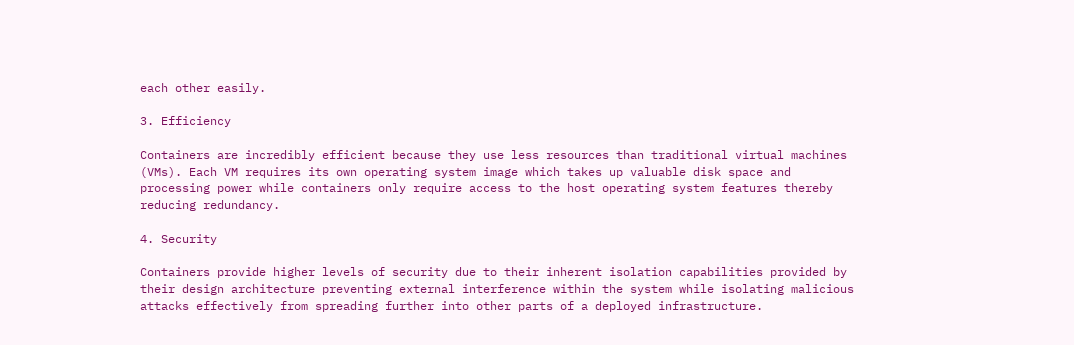each other easily.

3. Efficiency

Containers are incredibly efficient because they use less resources than traditional virtual machines (VMs). Each VM requires its own operating system image which takes up valuable disk space and processing power while containers only require access to the host operating system features thereby reducing redundancy.

4. Security

Containers provide higher levels of security due to their inherent isolation capabilities provided by their design architecture preventing external interference within the system while isolating malicious attacks effectively from spreading further into other parts of a deployed infrastructure.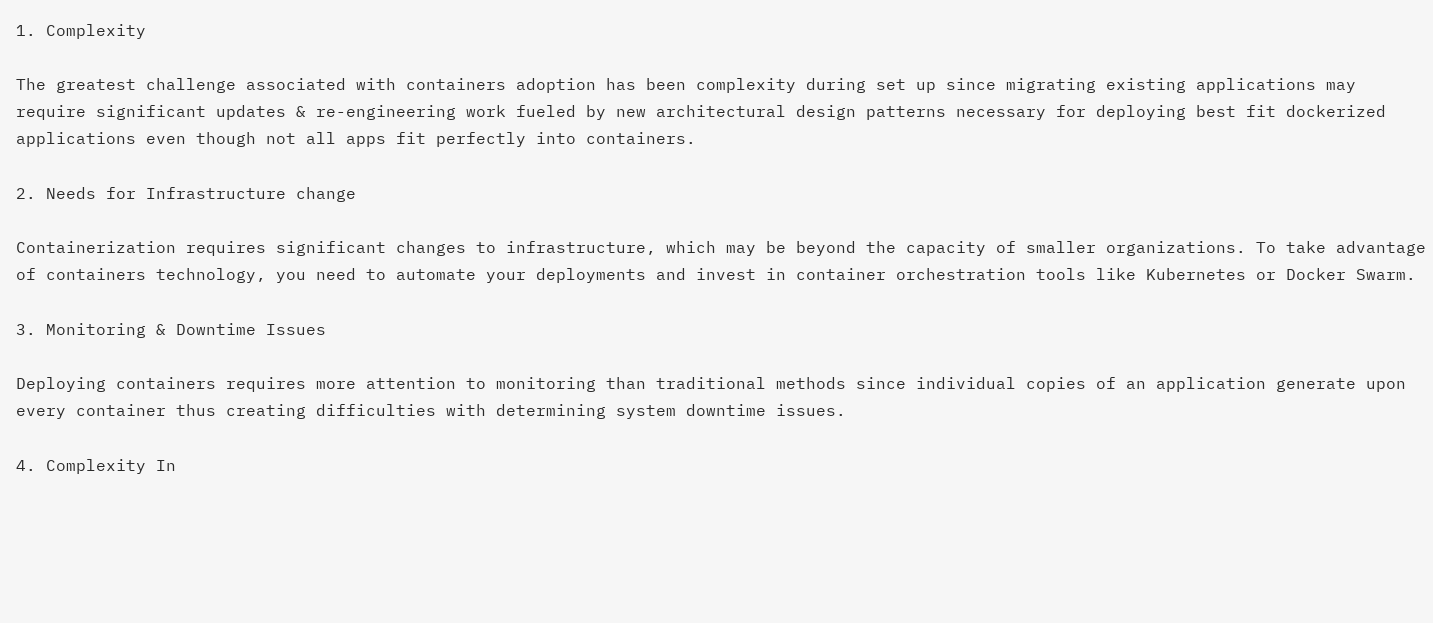1. Complexity

The greatest challenge associated with containers adoption has been complexity during set up since migrating existing applications may require significant updates & re-engineering work fueled by new architectural design patterns necessary for deploying best fit dockerized applications even though not all apps fit perfectly into containers.

2. Needs for Infrastructure change

Containerization requires significant changes to infrastructure, which may be beyond the capacity of smaller organizations. To take advantage of containers technology, you need to automate your deployments and invest in container orchestration tools like Kubernetes or Docker Swarm.

3. Monitoring & Downtime Issues

Deploying containers requires more attention to monitoring than traditional methods since individual copies of an application generate upon every container thus creating difficulties with determining system downtime issues.

4. Complexity In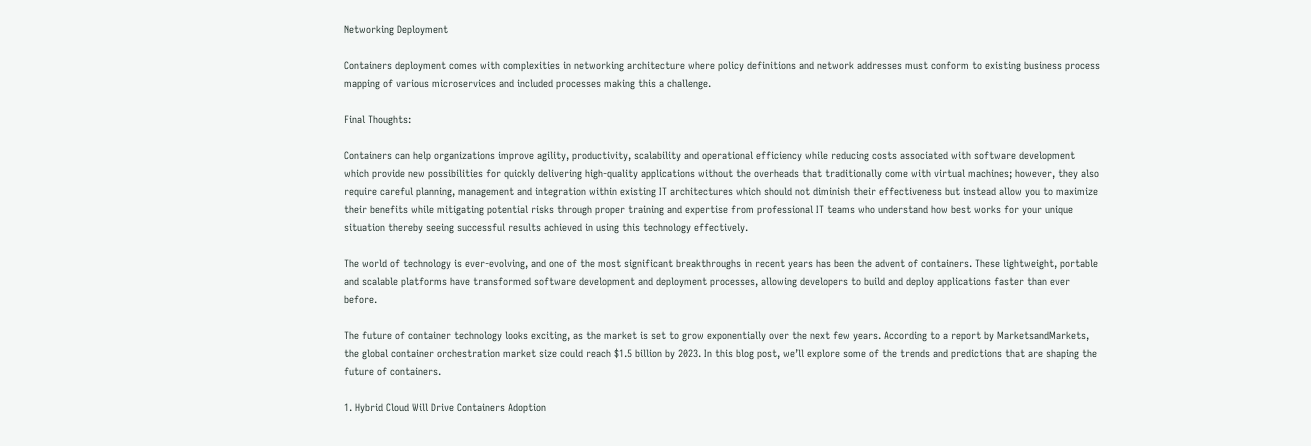Networking Deployment

Containers deployment comes with complexities in networking architecture where policy definitions and network addresses must conform to existing business process mapping of various microservices and included processes making this a challenge.

Final Thoughts:

Containers can help organizations improve agility, productivity, scalability and operational efficiency while reducing costs associated with software development which provide new possibilities for quickly delivering high-quality applications without the overheads that traditionally come with virtual machines; however, they also require careful planning, management and integration within existing IT architectures which should not diminish their effectiveness but instead allow you to maximize their benefits while mitigating potential risks through proper training and expertise from professional IT teams who understand how best works for your unique situation thereby seeing successful results achieved in using this technology effectively.

The world of technology is ever-evolving, and one of the most significant breakthroughs in recent years has been the advent of containers. These lightweight, portable and scalable platforms have transformed software development and deployment processes, allowing developers to build and deploy applications faster than ever before.

The future of container technology looks exciting, as the market is set to grow exponentially over the next few years. According to a report by MarketsandMarkets, the global container orchestration market size could reach $1.5 billion by 2023. In this blog post, we’ll explore some of the trends and predictions that are shaping the future of containers.

1. Hybrid Cloud Will Drive Containers Adoption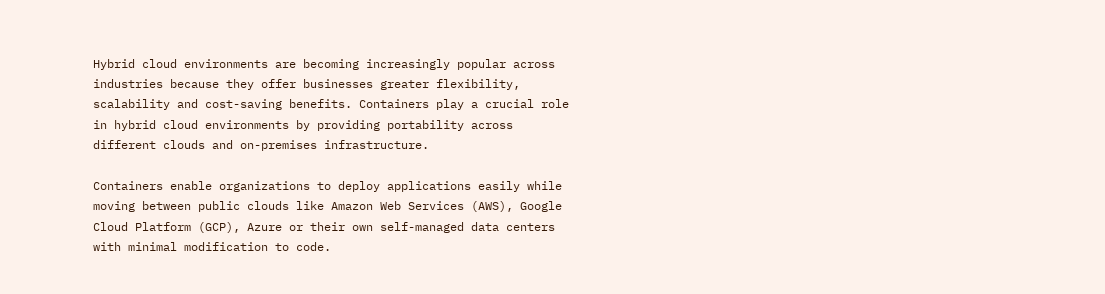Hybrid cloud environments are becoming increasingly popular across industries because they offer businesses greater flexibility, scalability and cost-saving benefits. Containers play a crucial role in hybrid cloud environments by providing portability across different clouds and on-premises infrastructure.

Containers enable organizations to deploy applications easily while moving between public clouds like Amazon Web Services (AWS), Google Cloud Platform (GCP), Azure or their own self-managed data centers with minimal modification to code.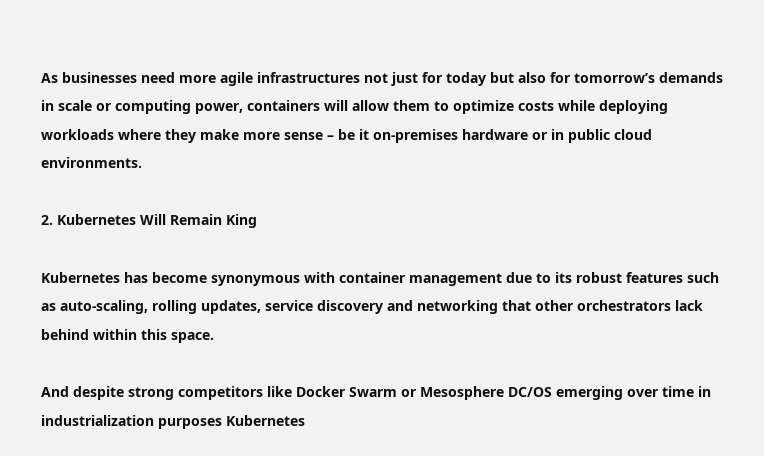As businesses need more agile infrastructures not just for today but also for tomorrow’s demands in scale or computing power, containers will allow them to optimize costs while deploying workloads where they make more sense – be it on-premises hardware or in public cloud environments.

2. Kubernetes Will Remain King

Kubernetes has become synonymous with container management due to its robust features such as auto-scaling, rolling updates, service discovery and networking that other orchestrators lack behind within this space.

And despite strong competitors like Docker Swarm or Mesosphere DC/OS emerging over time in industrialization purposes Kubernetes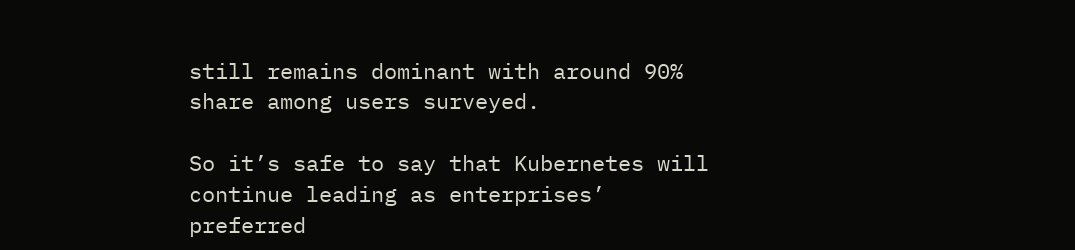still remains dominant with around 90% share among users surveyed.

So it’s safe to say that Kubernetes will continue leading as enterprises’ preferred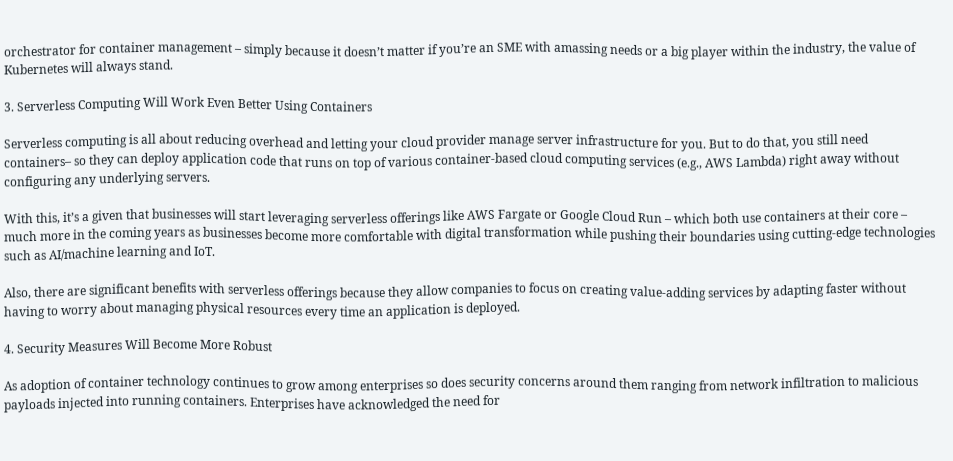orchestrator for container management – simply because it doesn’t matter if you’re an SME with amassing needs or a big player within the industry, the value of Kubernetes will always stand.

3. Serverless Computing Will Work Even Better Using Containers

Serverless computing is all about reducing overhead and letting your cloud provider manage server infrastructure for you. But to do that, you still need containers– so they can deploy application code that runs on top of various container-based cloud computing services (e.g., AWS Lambda) right away without configuring any underlying servers.

With this, it’s a given that businesses will start leveraging serverless offerings like AWS Fargate or Google Cloud Run – which both use containers at their core – much more in the coming years as businesses become more comfortable with digital transformation while pushing their boundaries using cutting-edge technologies such as AI/machine learning and IoT.

Also, there are significant benefits with serverless offerings because they allow companies to focus on creating value-adding services by adapting faster without having to worry about managing physical resources every time an application is deployed.

4. Security Measures Will Become More Robust

As adoption of container technology continues to grow among enterprises so does security concerns around them ranging from network infiltration to malicious payloads injected into running containers. Enterprises have acknowledged the need for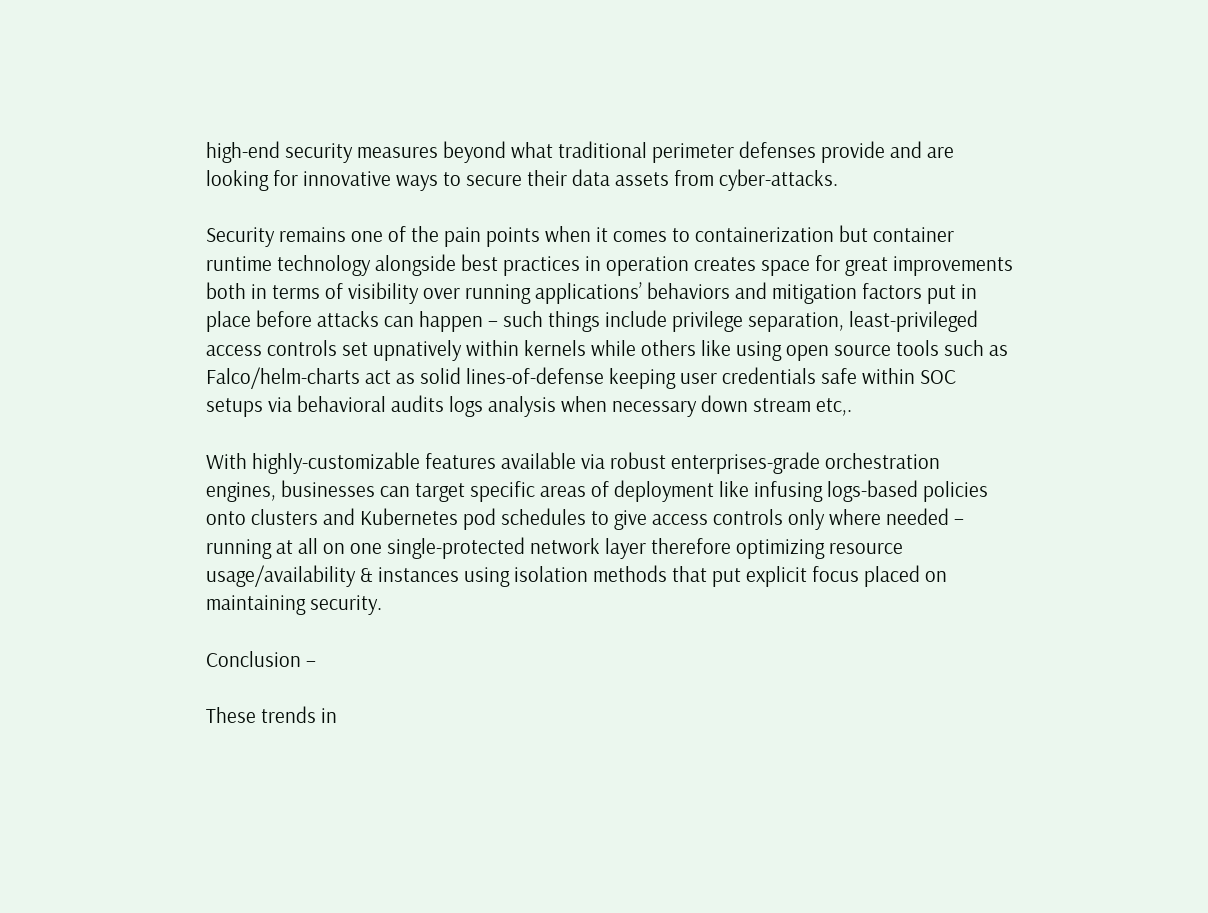high-end security measures beyond what traditional perimeter defenses provide and are looking for innovative ways to secure their data assets from cyber-attacks.

Security remains one of the pain points when it comes to containerization but container runtime technology alongside best practices in operation creates space for great improvements both in terms of visibility over running applications’ behaviors and mitigation factors put in place before attacks can happen – such things include privilege separation, least-privileged access controls set upnatively within kernels while others like using open source tools such as Falco/helm-charts act as solid lines-of-defense keeping user credentials safe within SOC setups via behavioral audits logs analysis when necessary down stream etc,.

With highly-customizable features available via robust enterprises-grade orchestration engines, businesses can target specific areas of deployment like infusing logs-based policies onto clusters and Kubernetes pod schedules to give access controls only where needed – running at all on one single-protected network layer therefore optimizing resource usage/availability & instances using isolation methods that put explicit focus placed on maintaining security.

Conclusion –

These trends in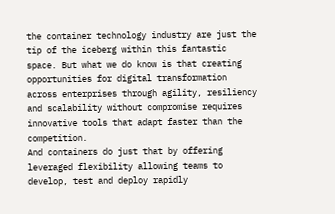the container technology industry are just the tip of the iceberg within this fantastic space. But what we do know is that creating opportunities for digital transformation across enterprises through agility, resiliency and scalability without compromise requires innovative tools that adapt faster than the competition.
And containers do just that by offering leveraged flexibility allowing teams to develop, test and deploy rapidly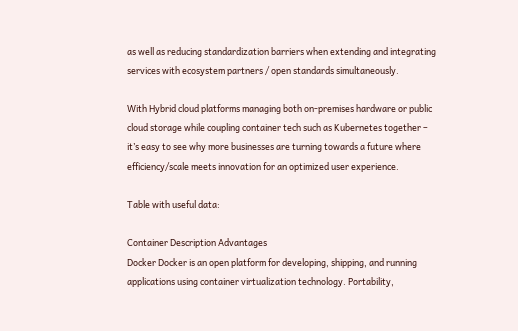as well as reducing standardization barriers when extending and integrating services with ecosystem partners / open standards simultaneously.

With Hybrid cloud platforms managing both on-premises hardware or public cloud storage while coupling container tech such as Kubernetes together – it’s easy to see why more businesses are turning towards a future where efficiency/scale meets innovation for an optimized user experience.

Table with useful data:

Container Description Advantages
Docker Docker is an open platform for developing, shipping, and running applications using container virtualization technology. Portability,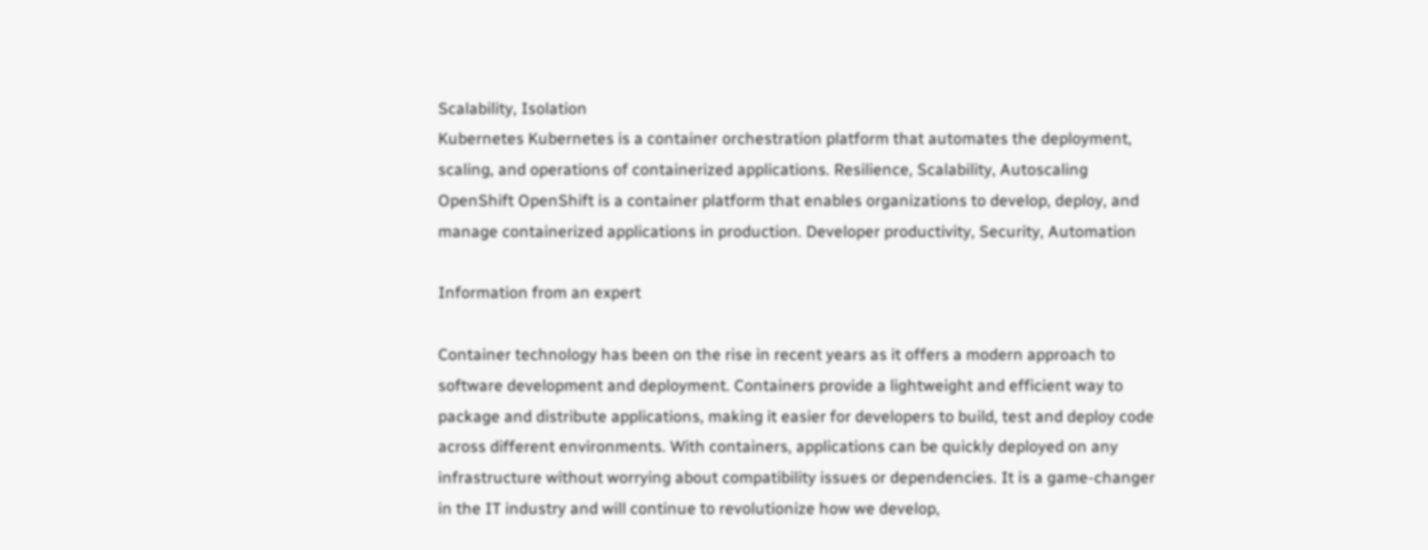Scalability, Isolation
Kubernetes Kubernetes is a container orchestration platform that automates the deployment, scaling, and operations of containerized applications. Resilience, Scalability, Autoscaling
OpenShift OpenShift is a container platform that enables organizations to develop, deploy, and manage containerized applications in production. Developer productivity, Security, Automation

Information from an expert

Container technology has been on the rise in recent years as it offers a modern approach to software development and deployment. Containers provide a lightweight and efficient way to package and distribute applications, making it easier for developers to build, test and deploy code across different environments. With containers, applications can be quickly deployed on any infrastructure without worrying about compatibility issues or dependencies. It is a game-changer in the IT industry and will continue to revolutionize how we develop,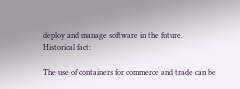deploy and manage software in the future.
Historical fact:

The use of containers for commerce and trade can be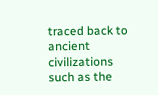traced back to ancient civilizations such as the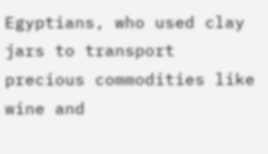Egyptians, who used clay jars to transport precious commodities like wine and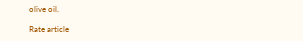olive oil.

Rate article